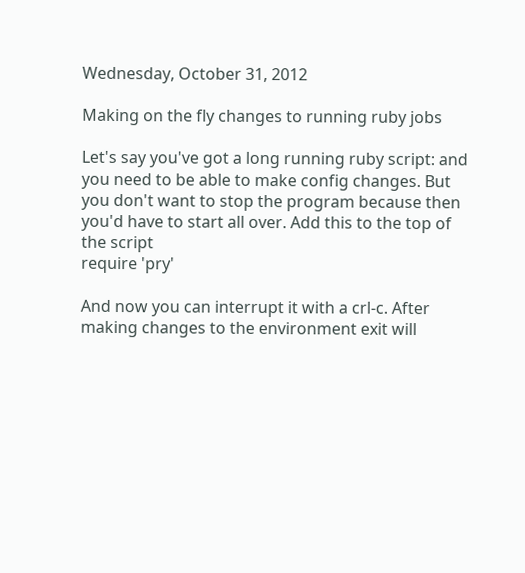Wednesday, October 31, 2012

Making on the fly changes to running ruby jobs

Let's say you've got a long running ruby script: and you need to be able to make config changes. But you don't want to stop the program because then you'd have to start all over. Add this to the top of the script
require 'pry'

And now you can interrupt it with a crl-c. After making changes to the environment exit will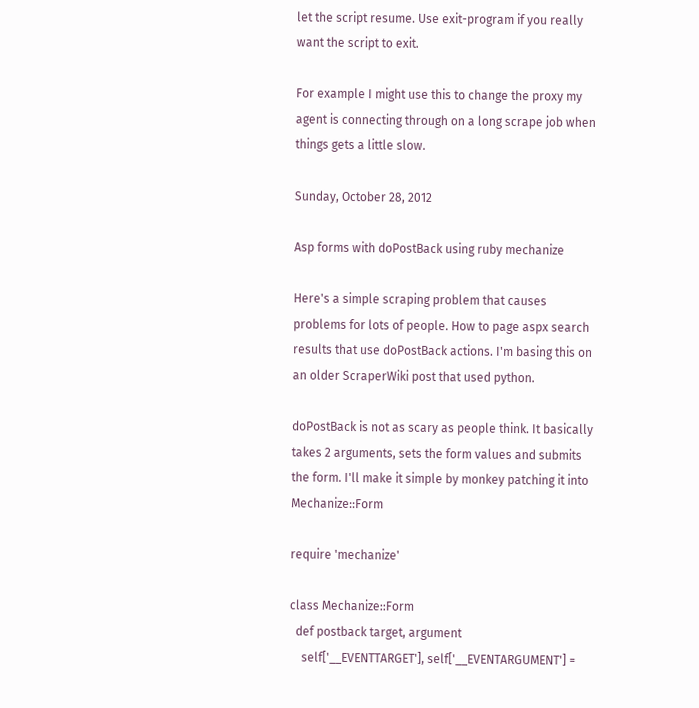let the script resume. Use exit-program if you really want the script to exit.

For example I might use this to change the proxy my agent is connecting through on a long scrape job when things gets a little slow.

Sunday, October 28, 2012

Asp forms with doPostBack using ruby mechanize

Here's a simple scraping problem that causes problems for lots of people. How to page aspx search results that use doPostBack actions. I'm basing this on an older ScraperWiki post that used python.

doPostBack is not as scary as people think. It basically takes 2 arguments, sets the form values and submits the form. I'll make it simple by monkey patching it into Mechanize::Form

require 'mechanize'

class Mechanize::Form
  def postback target, argument
    self['__EVENTTARGET'], self['__EVENTARGUMENT'] =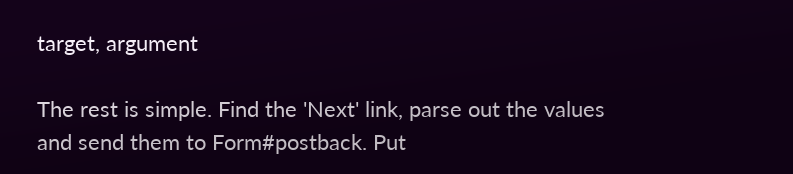target, argument

The rest is simple. Find the 'Next' link, parse out the values and send them to Form#postback. Put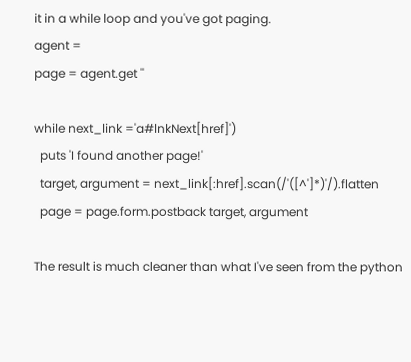it in a while loop and you've got paging.
agent =
page = agent.get ''

while next_link ='a#lnkNext[href]')
  puts 'I found another page!'
  target, argument = next_link[:href].scan(/'([^']*)'/).flatten
  page = page.form.postback target, argument

The result is much cleaner than what I've seen from the python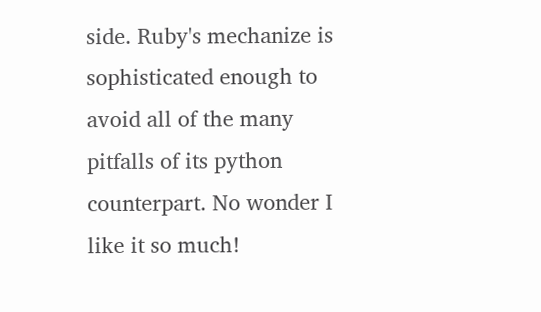side. Ruby's mechanize is sophisticated enough to avoid all of the many pitfalls of its python counterpart. No wonder I like it so much!